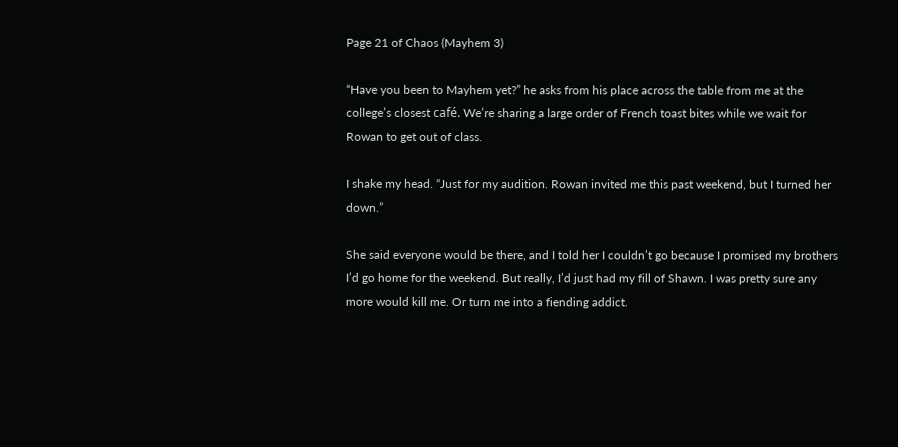Page 21 of Chaos (Mayhem 3)

“Have you been to Mayhem yet?” he asks from his place across the table from me at the college’s closest café. We’re sharing a large order of French toast bites while we wait for Rowan to get out of class.

I shake my head. “Just for my audition. Rowan invited me this past weekend, but I turned her down.”

She said everyone would be there, and I told her I couldn’t go because I promised my brothers I’d go home for the weekend. But really, I’d just had my fill of Shawn. I was pretty sure any more would kill me. Or turn me into a fiending addict.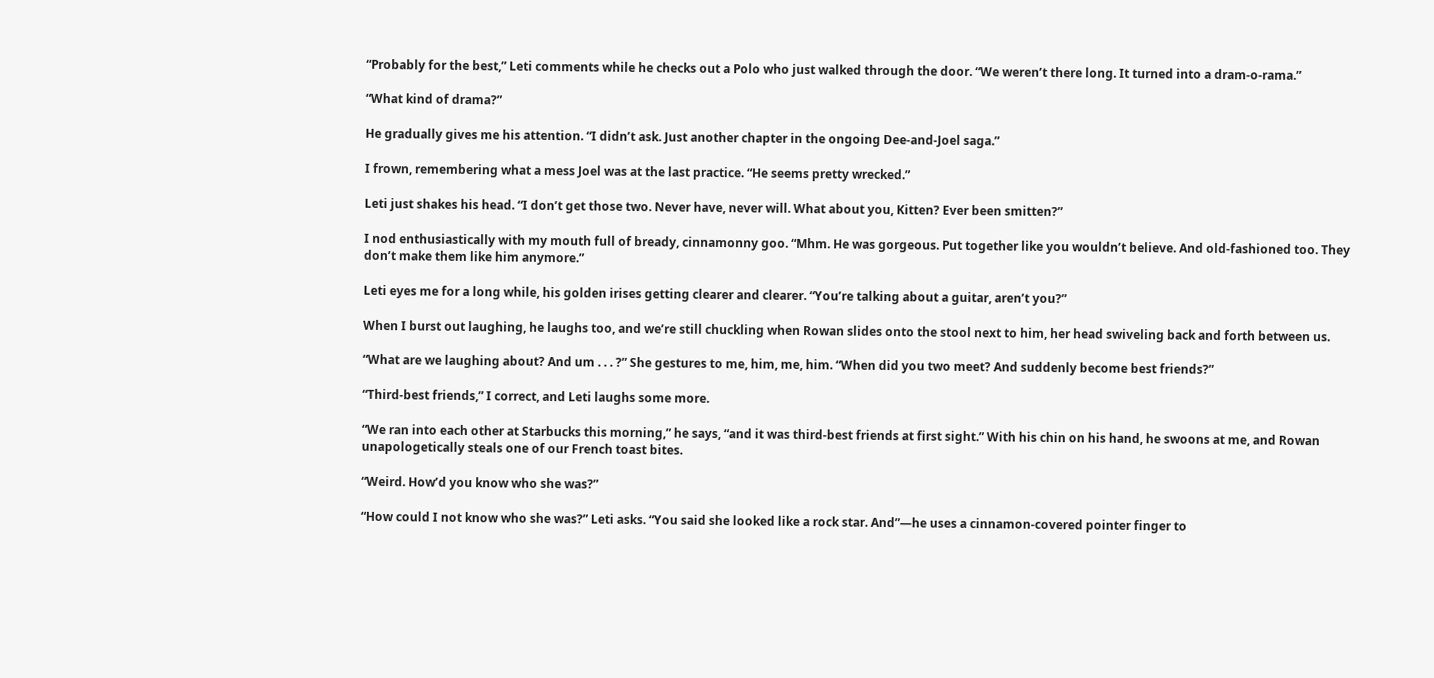“Probably for the best,” Leti comments while he checks out a Polo who just walked through the door. “We weren’t there long. It turned into a dram-o-rama.”

“What kind of drama?”

He gradually gives me his attention. “I didn’t ask. Just another chapter in the ongoing Dee-and-Joel saga.”

I frown, remembering what a mess Joel was at the last practice. “He seems pretty wrecked.”

Leti just shakes his head. “I don’t get those two. Never have, never will. What about you, Kitten? Ever been smitten?”

I nod enthusiastically with my mouth full of bready, cinnamonny goo. “Mhm. He was gorgeous. Put together like you wouldn’t believe. And old-fashioned too. They don’t make them like him anymore.”

Leti eyes me for a long while, his golden irises getting clearer and clearer. “You’re talking about a guitar, aren’t you?”

When I burst out laughing, he laughs too, and we’re still chuckling when Rowan slides onto the stool next to him, her head swiveling back and forth between us.

“What are we laughing about? And um . . . ?” She gestures to me, him, me, him. “When did you two meet? And suddenly become best friends?”

“Third-best friends,” I correct, and Leti laughs some more.

“We ran into each other at Starbucks this morning,” he says, “and it was third-best friends at first sight.” With his chin on his hand, he swoons at me, and Rowan unapologetically steals one of our French toast bites.

“Weird. How’d you know who she was?”

“How could I not know who she was?” Leti asks. “You said she looked like a rock star. And”—he uses a cinnamon-covered pointer finger to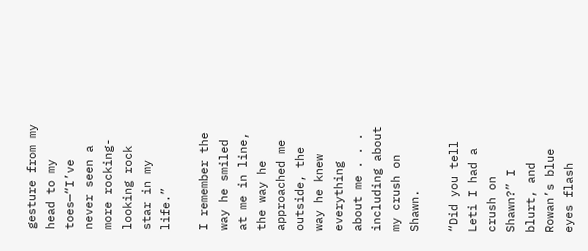gesture from my head to my toes—“I’ve never seen a more rocking-looking rock star in my life.”

I remember the way he smiled at me in line, the way he approached me outside, the way he knew everything about me . . . including about my crush on Shawn.

“Did you tell Leti I had a crush on Shawn?” I blurt, and Rowan’s blue eyes flash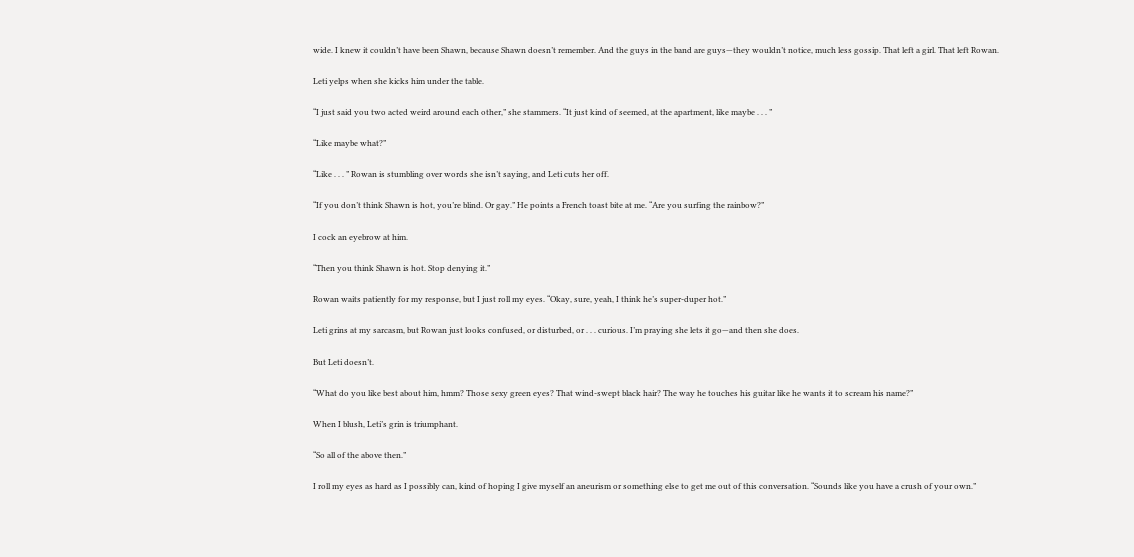wide. I knew it couldn’t have been Shawn, because Shawn doesn’t remember. And the guys in the band are guys—they wouldn’t notice, much less gossip. That left a girl. That left Rowan.

Leti yelps when she kicks him under the table.

“I just said you two acted weird around each other,” she stammers. “It just kind of seemed, at the apartment, like maybe . . . ”

“Like maybe what?”

“Like . . . ” Rowan is stumbling over words she isn’t saying, and Leti cuts her off.

“If you don’t think Shawn is hot, you’re blind. Or gay.” He points a French toast bite at me. “Are you surfing the rainbow?”

I cock an eyebrow at him.

“Then you think Shawn is hot. Stop denying it.”

Rowan waits patiently for my response, but I just roll my eyes. “Okay, sure, yeah, I think he’s super-duper hot.”

Leti grins at my sarcasm, but Rowan just looks confused, or disturbed, or . . . curious. I’m praying she lets it go—and then she does.

But Leti doesn’t.

“What do you like best about him, hmm? Those sexy green eyes? That wind-swept black hair? The way he touches his guitar like he wants it to scream his name?”

When I blush, Leti’s grin is triumphant.

“So all of the above then.”

I roll my eyes as hard as I possibly can, kind of hoping I give myself an aneurism or something else to get me out of this conversation. “Sounds like you have a crush of your own.”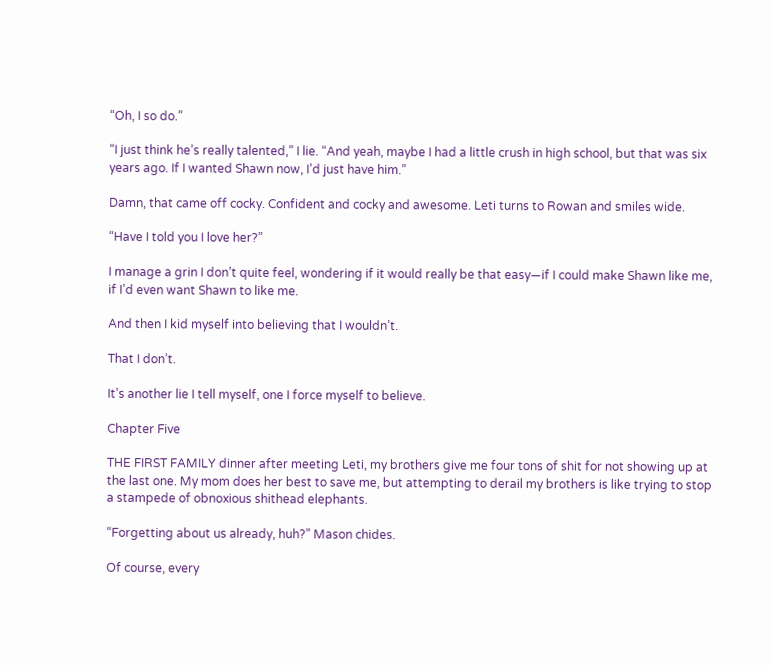“Oh, I so do.”

“I just think he’s really talented,” I lie. “And yeah, maybe I had a little crush in high school, but that was six years ago. If I wanted Shawn now, I’d just have him.”

Damn, that came off cocky. Confident and cocky and awesome. Leti turns to Rowan and smiles wide.

“Have I told you I love her?”

I manage a grin I don’t quite feel, wondering if it would really be that easy—if I could make Shawn like me, if I’d even want Shawn to like me.

And then I kid myself into believing that I wouldn’t.

That I don’t.

It’s another lie I tell myself, one I force myself to believe.

Chapter Five

THE FIRST FAMILY dinner after meeting Leti, my brothers give me four tons of shit for not showing up at the last one. My mom does her best to save me, but attempting to derail my brothers is like trying to stop a stampede of obnoxious shithead elephants.

“Forgetting about us already, huh?” Mason chides.

Of course, every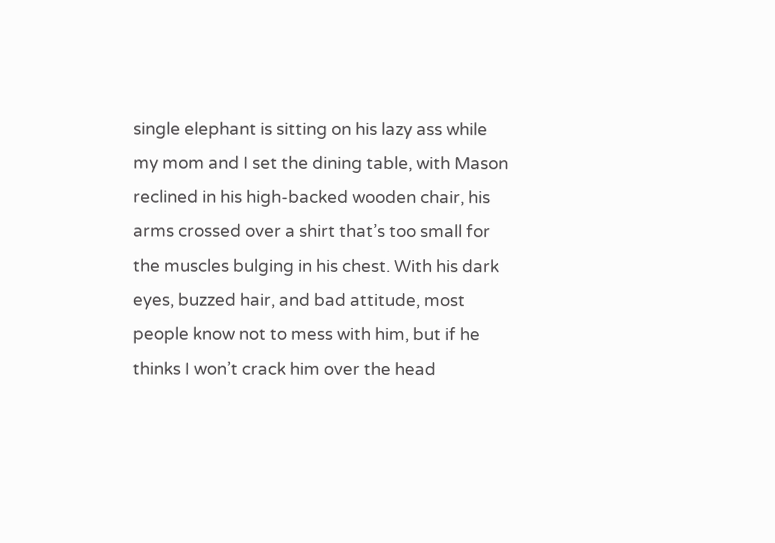single elephant is sitting on his lazy ass while my mom and I set the dining table, with Mason reclined in his high-backed wooden chair, his arms crossed over a shirt that’s too small for the muscles bulging in his chest. With his dark eyes, buzzed hair, and bad attitude, most people know not to mess with him, but if he thinks I won’t crack him over the head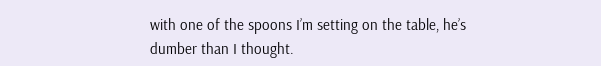with one of the spoons I’m setting on the table, he’s dumber than I thought.